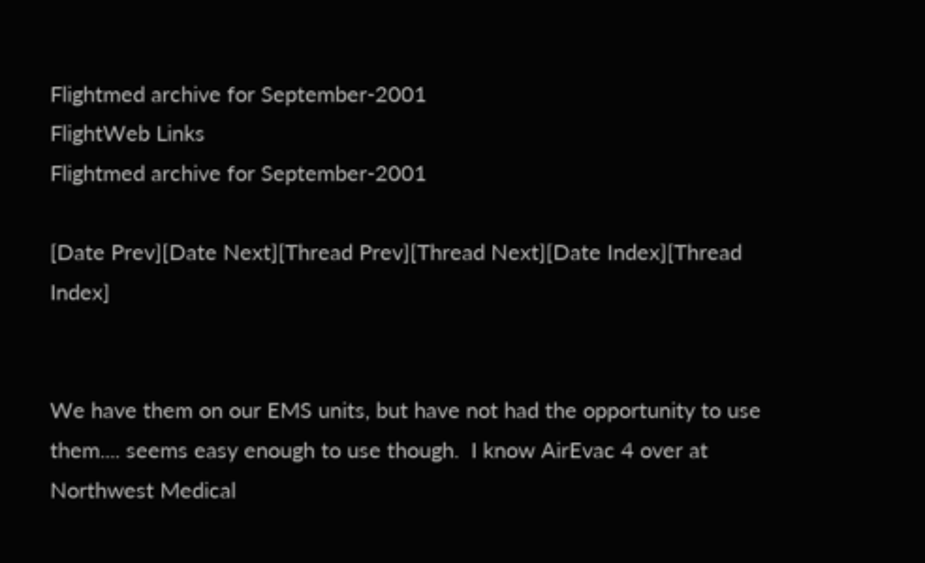Flightmed archive for September-2001
FlightWeb Links
Flightmed archive for September-2001

[Date Prev][Date Next][Thread Prev][Thread Next][Date Index][Thread Index]


We have them on our EMS units, but have not had the opportunity to use them.... seems easy enough to use though.  I know AirEvac 4 over at Northwest Medical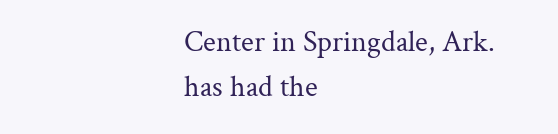Center in Springdale, Ark. has had the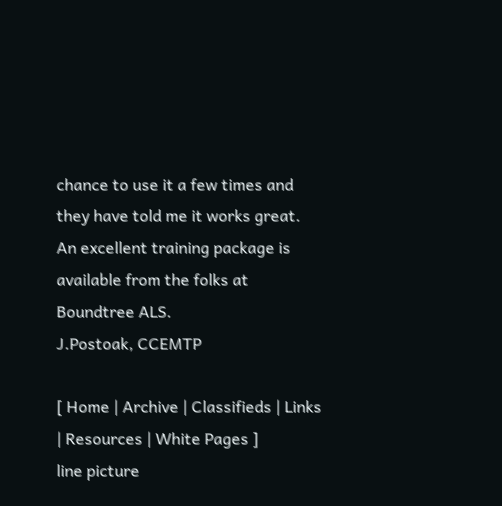chance to use it a few times and they have told me it works great.  An excellent training package is available from the folks at Boundtree ALS.
J.Postoak, CCEMTP

[ Home | Archive | Classifieds | Links | Resources | White Pages ]
line picture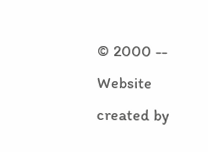© 2000 -- Website created by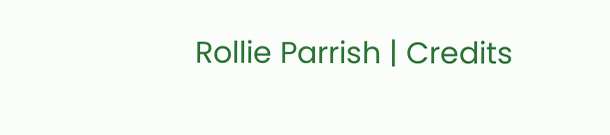Rollie Parrish | Credits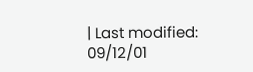| Last modified: 09/12/01